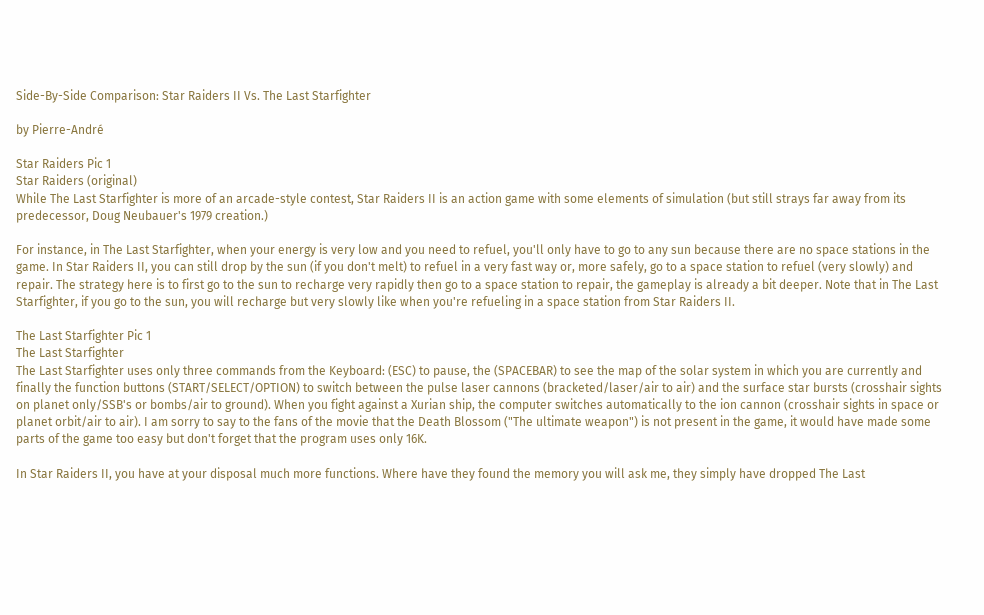Side-By-Side Comparison: Star Raiders II Vs. The Last Starfighter

by Pierre-André

Star Raiders Pic 1
Star Raiders (original)
While The Last Starfighter is more of an arcade-style contest, Star Raiders II is an action game with some elements of simulation (but still strays far away from its predecessor, Doug Neubauer's 1979 creation.)

For instance, in The Last Starfighter, when your energy is very low and you need to refuel, you'll only have to go to any sun because there are no space stations in the game. In Star Raiders II, you can still drop by the sun (if you don't melt) to refuel in a very fast way or, more safely, go to a space station to refuel (very slowly) and repair. The strategy here is to first go to the sun to recharge very rapidly then go to a space station to repair, the gameplay is already a bit deeper. Note that in The Last Starfighter, if you go to the sun, you will recharge but very slowly like when you're refueling in a space station from Star Raiders II.

The Last Starfighter Pic 1
The Last Starfighter
The Last Starfighter uses only three commands from the Keyboard: (ESC) to pause, the (SPACEBAR) to see the map of the solar system in which you are currently and finally the function buttons (START/SELECT/OPTION) to switch between the pulse laser cannons (bracketed/laser/air to air) and the surface star bursts (crosshair sights on planet only/SSB's or bombs/air to ground). When you fight against a Xurian ship, the computer switches automatically to the ion cannon (crosshair sights in space or planet orbit/air to air). I am sorry to say to the fans of the movie that the Death Blossom ("The ultimate weapon") is not present in the game, it would have made some parts of the game too easy but don't forget that the program uses only 16K.

In Star Raiders II, you have at your disposal much more functions. Where have they found the memory you will ask me, they simply have dropped The Last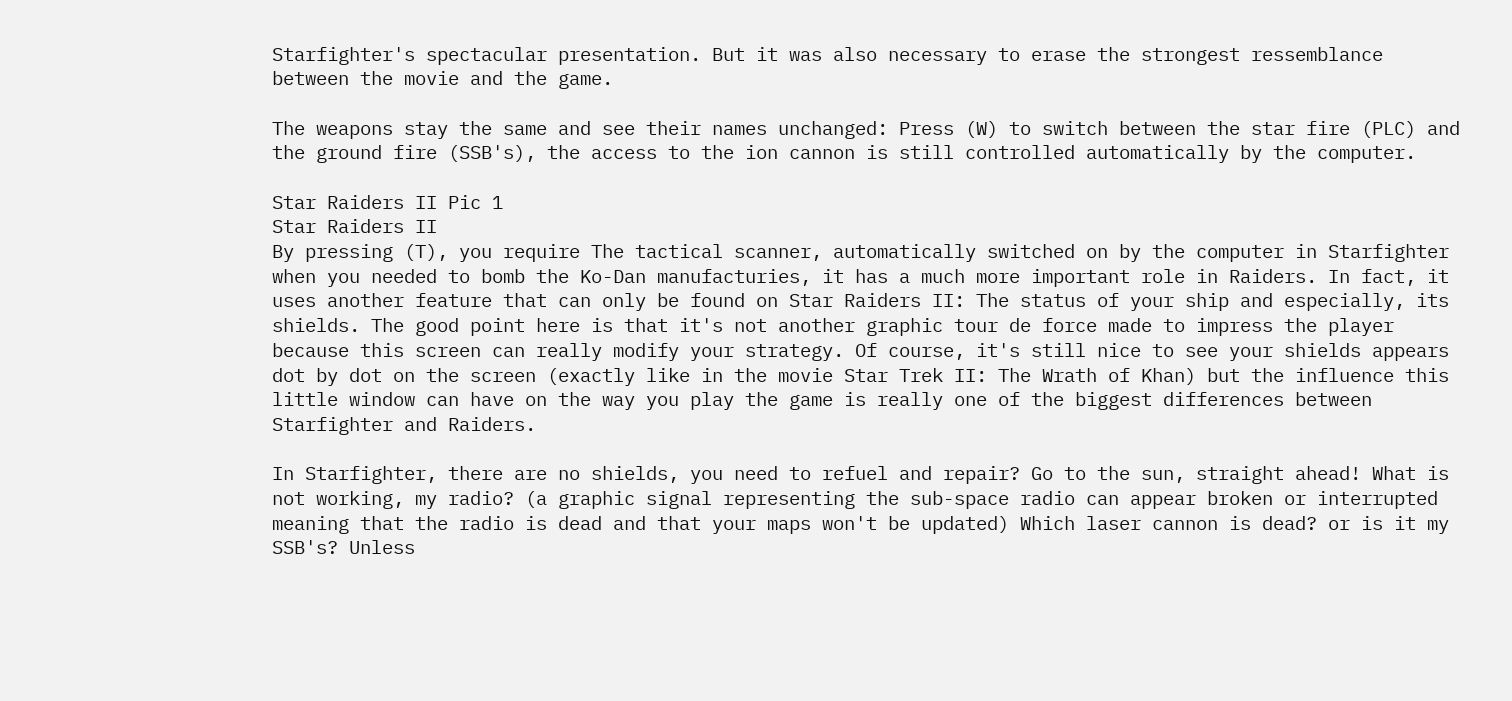Starfighter's spectacular presentation. But it was also necessary to erase the strongest ressemblance between the movie and the game.

The weapons stay the same and see their names unchanged: Press (W) to switch between the star fire (PLC) and the ground fire (SSB's), the access to the ion cannon is still controlled automatically by the computer.

Star Raiders II Pic 1
Star Raiders II
By pressing (T), you require The tactical scanner, automatically switched on by the computer in Starfighter when you needed to bomb the Ko-Dan manufacturies, it has a much more important role in Raiders. In fact, it uses another feature that can only be found on Star Raiders II: The status of your ship and especially, its shields. The good point here is that it's not another graphic tour de force made to impress the player because this screen can really modify your strategy. Of course, it's still nice to see your shields appears dot by dot on the screen (exactly like in the movie Star Trek II: The Wrath of Khan) but the influence this little window can have on the way you play the game is really one of the biggest differences between Starfighter and Raiders.

In Starfighter, there are no shields, you need to refuel and repair? Go to the sun, straight ahead! What is not working, my radio? (a graphic signal representing the sub-space radio can appear broken or interrupted meaning that the radio is dead and that your maps won't be updated) Which laser cannon is dead? or is it my SSB's? Unless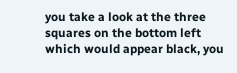you take a look at the three squares on the bottom left which would appear black, you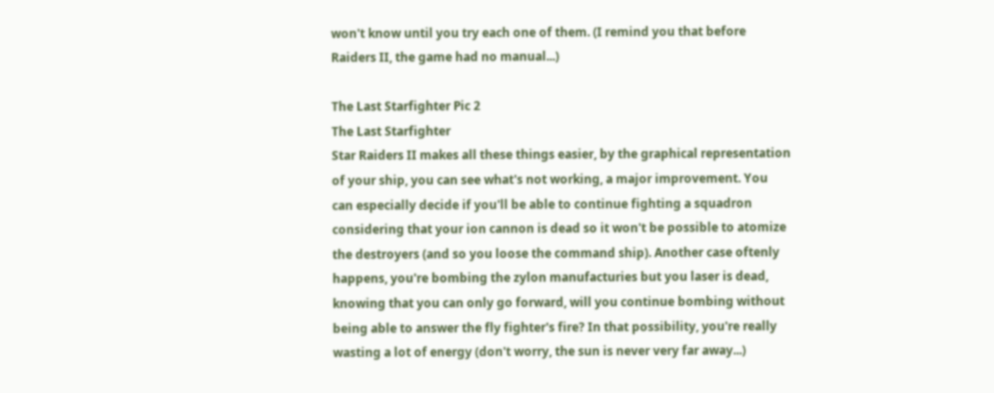won't know until you try each one of them. (I remind you that before Raiders II, the game had no manual...)

The Last Starfighter Pic 2
The Last Starfighter
Star Raiders II makes all these things easier, by the graphical representation of your ship, you can see what's not working, a major improvement. You can especially decide if you'll be able to continue fighting a squadron considering that your ion cannon is dead so it won't be possible to atomize the destroyers (and so you loose the command ship). Another case oftenly happens, you're bombing the zylon manufacturies but you laser is dead, knowing that you can only go forward, will you continue bombing without being able to answer the fly fighter's fire? In that possibility, you're really wasting a lot of energy (don't worry, the sun is never very far away...)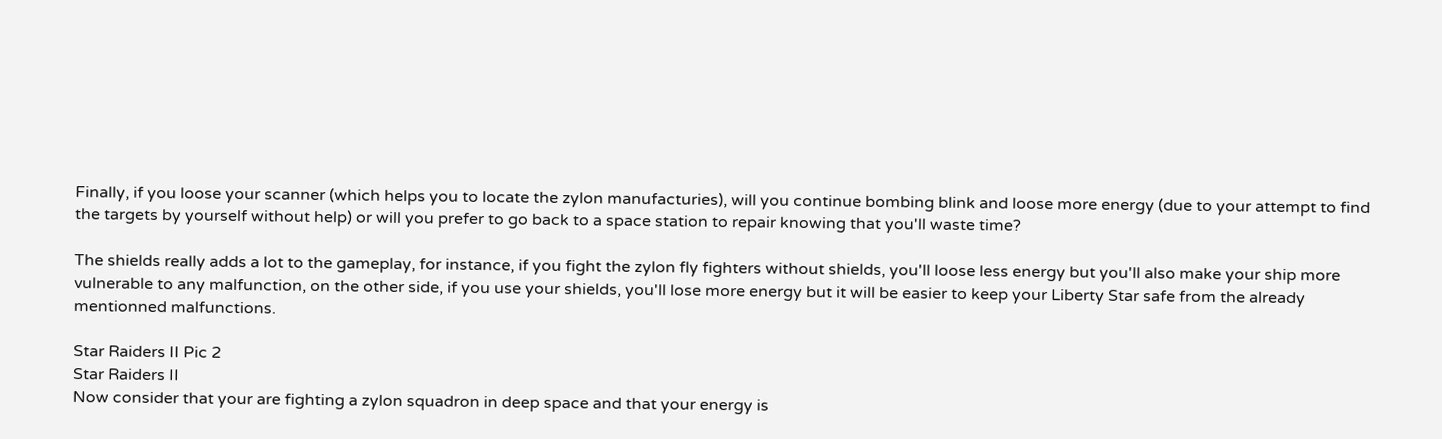Finally, if you loose your scanner (which helps you to locate the zylon manufacturies), will you continue bombing blink and loose more energy (due to your attempt to find the targets by yourself without help) or will you prefer to go back to a space station to repair knowing that you'll waste time?

The shields really adds a lot to the gameplay, for instance, if you fight the zylon fly fighters without shields, you'll loose less energy but you'll also make your ship more vulnerable to any malfunction, on the other side, if you use your shields, you'll lose more energy but it will be easier to keep your Liberty Star safe from the already mentionned malfunctions.

Star Raiders II Pic 2
Star Raiders II
Now consider that your are fighting a zylon squadron in deep space and that your energy is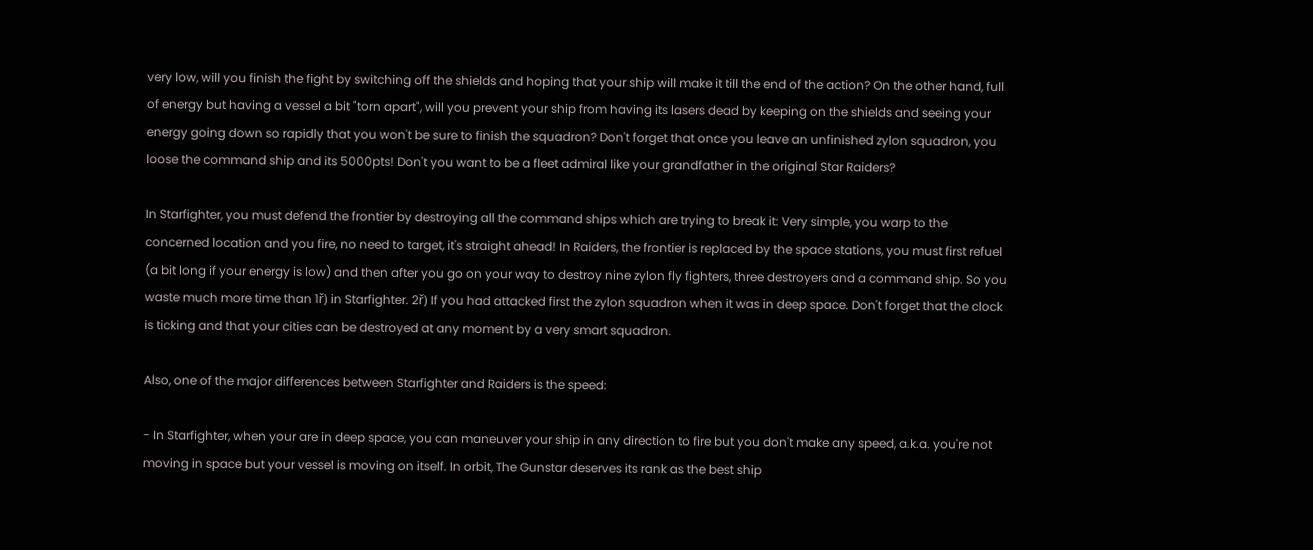very low, will you finish the fight by switching off the shields and hoping that your ship will make it till the end of the action? On the other hand, full of energy but having a vessel a bit "torn apart", will you prevent your ship from having its lasers dead by keeping on the shields and seeing your energy going down so rapidly that you won't be sure to finish the squadron? Don't forget that once you leave an unfinished zylon squadron, you loose the command ship and its 5000pts! Don't you want to be a fleet admiral like your grandfather in the original Star Raiders?

In Starfighter, you must defend the frontier by destroying all the command ships which are trying to break it: Very simple, you warp to the concerned location and you fire, no need to target, it's straight ahead! In Raiders, the frontier is replaced by the space stations, you must first refuel (a bit long if your energy is low) and then after you go on your way to destroy nine zylon fly fighters, three destroyers and a command ship. So you waste much more time than 1ř) in Starfighter. 2ř) If you had attacked first the zylon squadron when it was in deep space. Don't forget that the clock is ticking and that your cities can be destroyed at any moment by a very smart squadron.

Also, one of the major differences between Starfighter and Raiders is the speed:

- In Starfighter, when your are in deep space, you can maneuver your ship in any direction to fire but you don't make any speed, a.k.a. you're not moving in space but your vessel is moving on itself. In orbit, The Gunstar deserves its rank as the best ship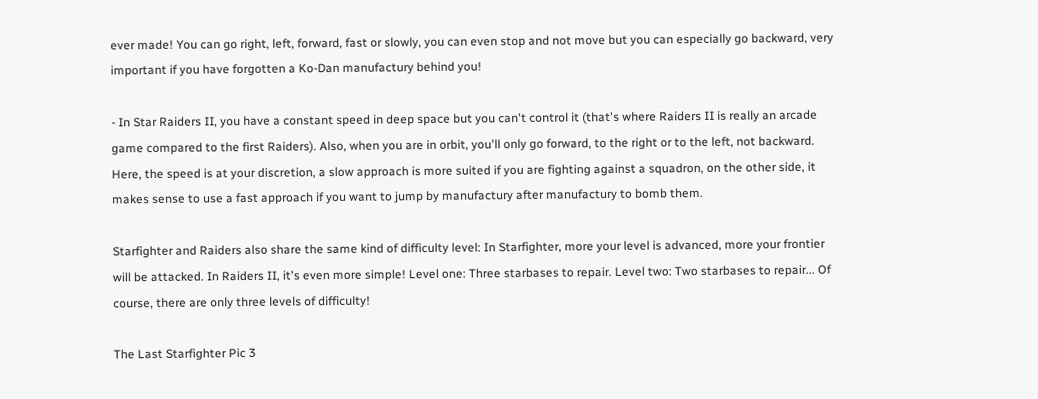ever made! You can go right, left, forward, fast or slowly, you can even stop and not move but you can especially go backward, very important if you have forgotten a Ko-Dan manufactury behind you!

- In Star Raiders II, you have a constant speed in deep space but you can't control it (that's where Raiders II is really an arcade game compared to the first Raiders). Also, when you are in orbit, you'll only go forward, to the right or to the left, not backward. Here, the speed is at your discretion, a slow approach is more suited if you are fighting against a squadron, on the other side, it makes sense to use a fast approach if you want to jump by manufactury after manufactury to bomb them.

Starfighter and Raiders also share the same kind of difficulty level: In Starfighter, more your level is advanced, more your frontier will be attacked. In Raiders II, it's even more simple! Level one: Three starbases to repair. Level two: Two starbases to repair... Of course, there are only three levels of difficulty!

The Last Starfighter Pic 3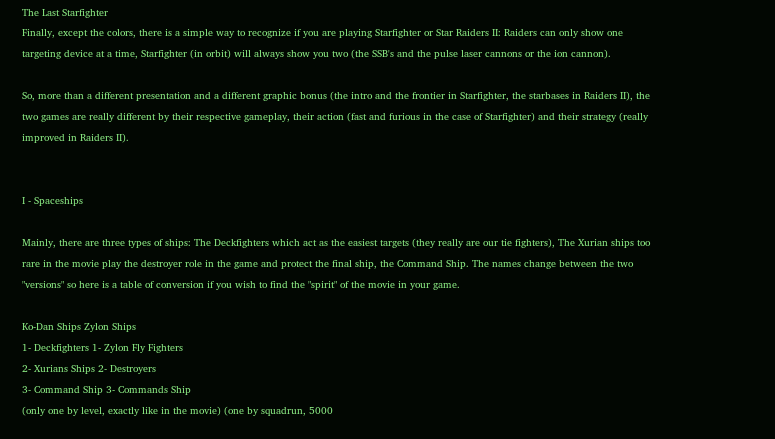The Last Starfighter
Finally, except the colors, there is a simple way to recognize if you are playing Starfighter or Star Raiders II: Raiders can only show one targeting device at a time, Starfighter (in orbit) will always show you two (the SSB's and the pulse laser cannons or the ion cannon).

So, more than a different presentation and a different graphic bonus (the intro and the frontier in Starfighter, the starbases in Raiders II), the two games are really different by their respective gameplay, their action (fast and furious in the case of Starfighter) and their strategy (really improved in Raiders II).


I - Spaceships

Mainly, there are three types of ships: The Deckfighters which act as the easiest targets (they really are our tie fighters), The Xurian ships too rare in the movie play the destroyer role in the game and protect the final ship, the Command Ship. The names change between the two "versions" so here is a table of conversion if you wish to find the "spirit" of the movie in your game.

Ko-Dan Ships Zylon Ships
1- Deckfighters 1- Zylon Fly Fighters
2- Xurians Ships 2- Destroyers
3- Command Ship 3- Commands Ship
(only one by level, exactly like in the movie) (one by squadrun, 5000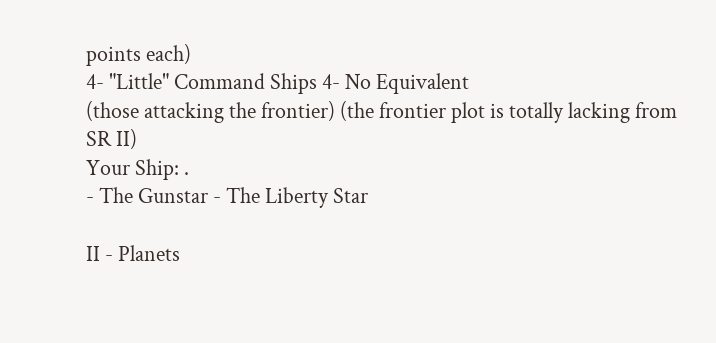points each)
4- "Little" Command Ships 4- No Equivalent
(those attacking the frontier) (the frontier plot is totally lacking from SR II)
Your Ship: .
- The Gunstar - The Liberty Star

II - Planets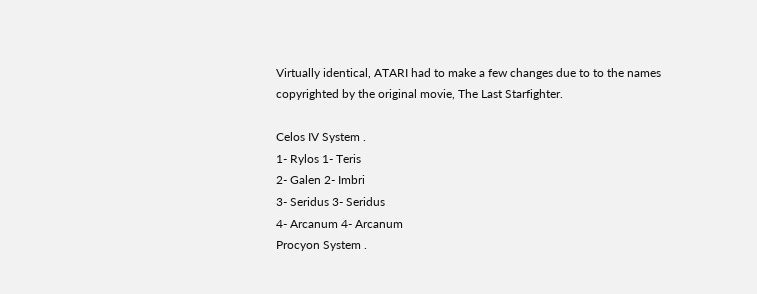Virtually identical, ATARI had to make a few changes due to to the names copyrighted by the original movie, The Last Starfighter.

Celos IV System .
1- Rylos 1- Teris
2- Galen 2- Imbri
3- Seridus 3- Seridus
4- Arcanum 4- Arcanum
Procyon System .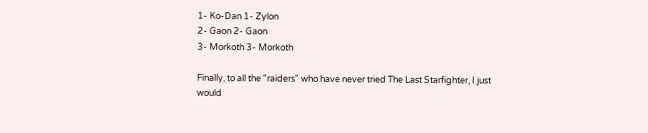1- Ko-Dan 1- Zylon
2- Gaon 2- Gaon
3- Morkoth 3- Morkoth

Finally, to all the "raiders" who have never tried The Last Starfighter, I just would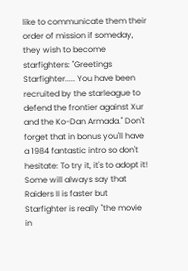like to communicate them their order of mission if someday, they wish to become starfighters: "Greetings Starfighter..... You have been recruited by the starleague to defend the frontier against Xur and the Ko-Dan Armada." Don't forget that in bonus you'll have a 1984 fantastic intro so don't hesitate: To try it, it's to adopt it! Some will always say that Raiders II is faster but Starfighter is really "the movie in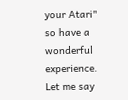your Atari" so have a wonderful experience. Let me say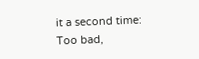it a second time: Too bad,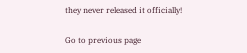they never released it officially!

Go to previous page